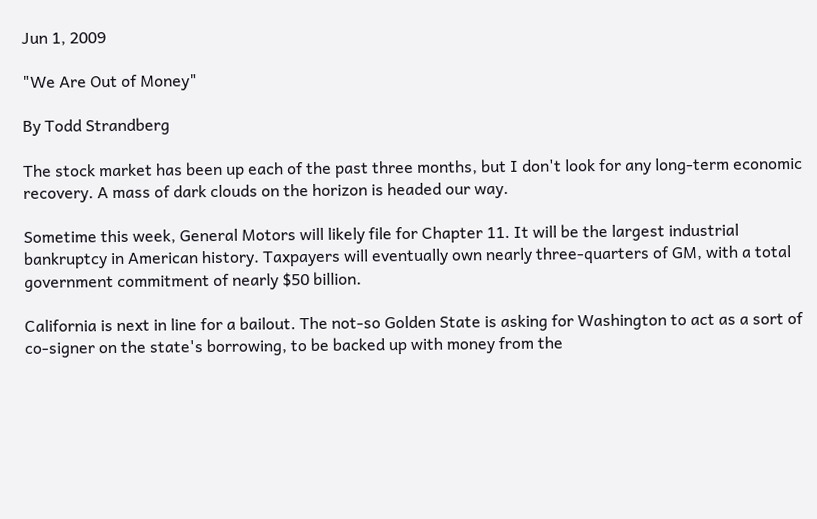Jun 1, 2009

"We Are Out of Money"

By Todd Strandberg

The stock market has been up each of the past three months, but I don't look for any long-term economic recovery. A mass of dark clouds on the horizon is headed our way.

Sometime this week, General Motors will likely file for Chapter 11. It will be the largest industrial bankruptcy in American history. Taxpayers will eventually own nearly three-quarters of GM, with a total government commitment of nearly $50 billion.

California is next in line for a bailout. The not-so Golden State is asking for Washington to act as a sort of co-signer on the state's borrowing, to be backed up with money from the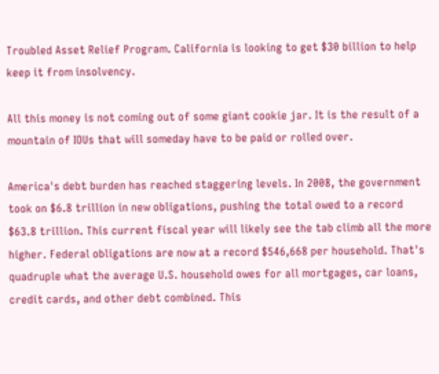Troubled Asset Relief Program. California is looking to get $30 billion to help keep it from insolvency.

All this money is not coming out of some giant cookie jar. It is the result of a mountain of IOUs that will someday have to be paid or rolled over.

America's debt burden has reached staggering levels. In 2008, the government took on $6.8 trillion in new obligations, pushing the total owed to a record $63.8 trillion. This current fiscal year will likely see the tab climb all the more higher. Federal obligations are now at a record $546,668 per household. That's quadruple what the average U.S. household owes for all mortgages, car loans, credit cards, and other debt combined. This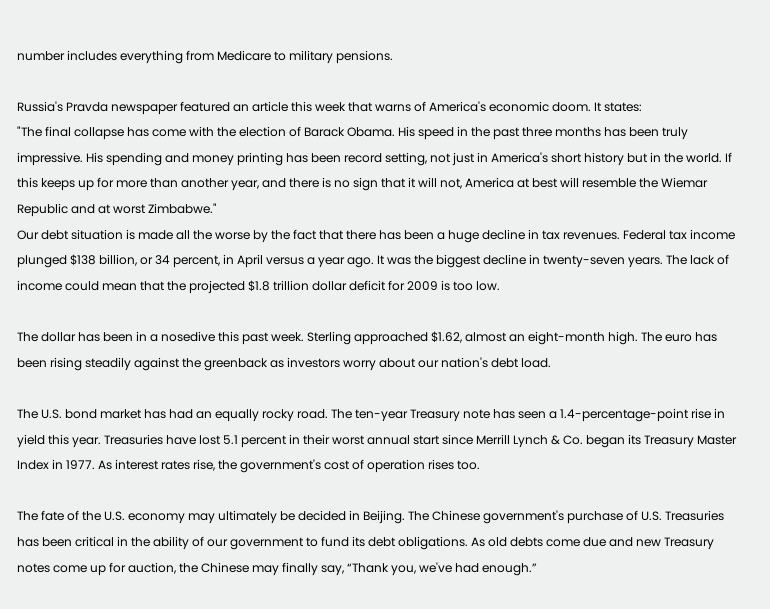number includes everything from Medicare to military pensions.

Russia's Pravda newspaper featured an article this week that warns of America's economic doom. It states:
"The final collapse has come with the election of Barack Obama. His speed in the past three months has been truly impressive. His spending and money printing has been record setting, not just in America's short history but in the world. If this keeps up for more than another year, and there is no sign that it will not, America at best will resemble the Wiemar Republic and at worst Zimbabwe."
Our debt situation is made all the worse by the fact that there has been a huge decline in tax revenues. Federal tax income plunged $138 billion, or 34 percent, in April versus a year ago. It was the biggest decline in twenty-seven years. The lack of income could mean that the projected $1.8 trillion dollar deficit for 2009 is too low.

The dollar has been in a nosedive this past week. Sterling approached $1.62, almost an eight-month high. The euro has been rising steadily against the greenback as investors worry about our nation's debt load.

The U.S. bond market has had an equally rocky road. The ten-year Treasury note has seen a 1.4-percentage-point rise in yield this year. Treasuries have lost 5.1 percent in their worst annual start since Merrill Lynch & Co. began its Treasury Master Index in 1977. As interest rates rise, the government's cost of operation rises too.

The fate of the U.S. economy may ultimately be decided in Beijing. The Chinese government's purchase of U.S. Treasuries has been critical in the ability of our government to fund its debt obligations. As old debts come due and new Treasury notes come up for auction, the Chinese may finally say, “Thank you, we've had enough.”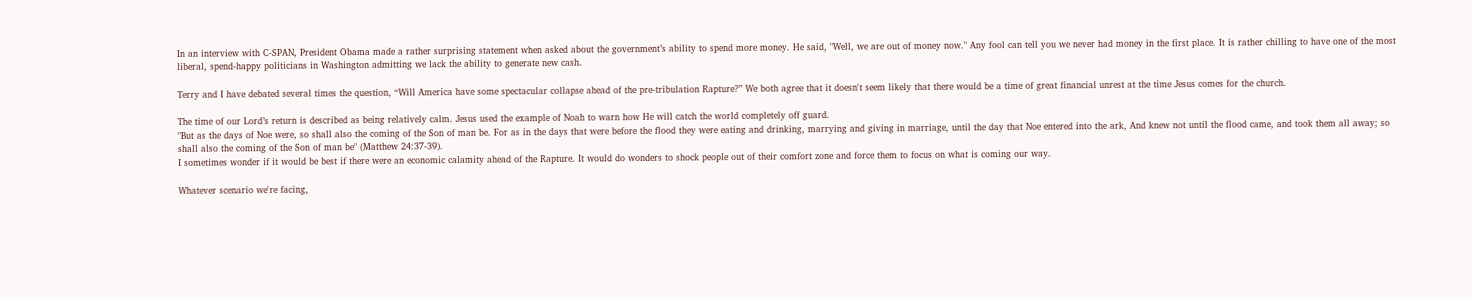In an interview with C-SPAN, President Obama made a rather surprising statement when asked about the government’s ability to spend more money. He said, "Well, we are out of money now." Any fool can tell you we never had money in the first place. It is rather chilling to have one of the most liberal, spend-happy politicians in Washington admitting we lack the ability to generate new cash.

Terry and I have debated several times the question, “Will America have some spectacular collapse ahead of the pre-tribulation Rapture?” We both agree that it doesn't seem likely that there would be a time of great financial unrest at the time Jesus comes for the church.

The time of our Lord’s return is described as being relatively calm. Jesus used the example of Noah to warn how He will catch the world completely off guard.
"But as the days of Noe were, so shall also the coming of the Son of man be. For as in the days that were before the flood they were eating and drinking, marrying and giving in marriage, until the day that Noe entered into the ark, And knew not until the flood came, and took them all away; so shall also the coming of the Son of man be" (Matthew 24:37-39).
I sometimes wonder if it would be best if there were an economic calamity ahead of the Rapture. It would do wonders to shock people out of their comfort zone and force them to focus on what is coming our way.

Whatever scenario we're facing,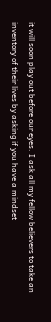it will soon play out before our eyes. I ask all my fellow believers to take an inventory of their lives by asking if you have a mindset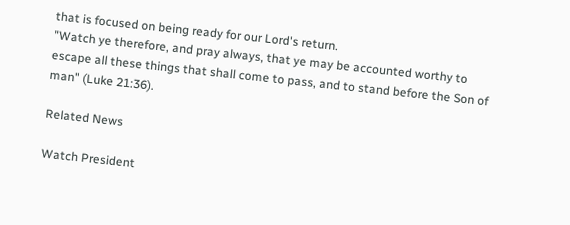that is focused on being ready for our Lord's return.
"Watch ye therefore, and pray always, that ye may be accounted worthy to escape all these things that shall come to pass, and to stand before the Son of man" (Luke 21:36).

Related News

Watch President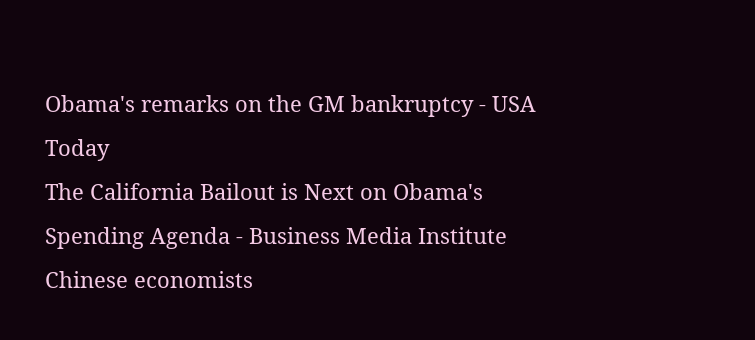Obama's remarks on the GM bankruptcy - USA Today
The California Bailout is Next on Obama's Spending Agenda - Business Media Institute
Chinese economists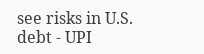see risks in U.S. debt - UPI